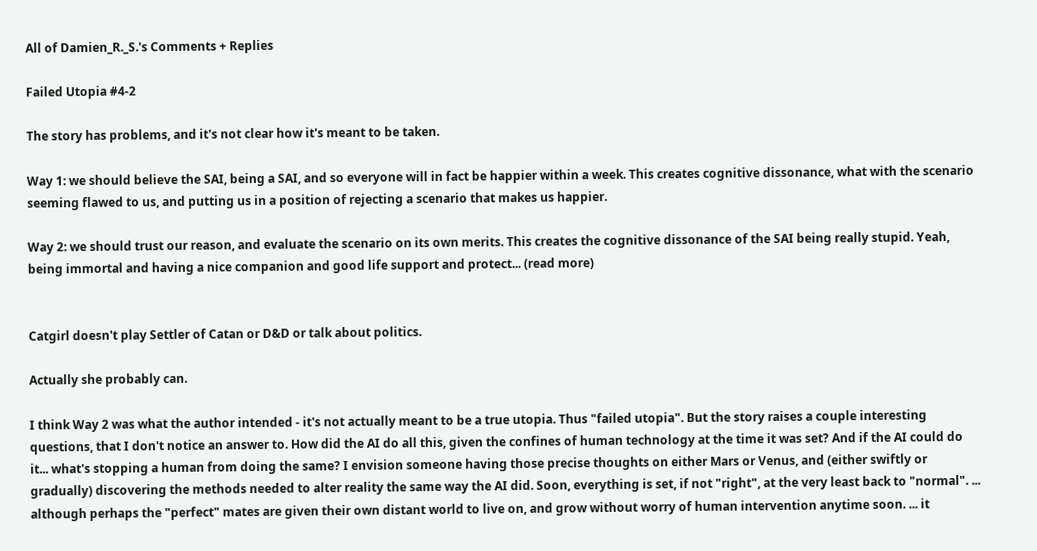All of Damien_R._S.'s Comments + Replies

Failed Utopia #4-2

The story has problems, and it's not clear how it's meant to be taken.

Way 1: we should believe the SAI, being a SAI, and so everyone will in fact be happier within a week. This creates cognitive dissonance, what with the scenario seeming flawed to us, and putting us in a position of rejecting a scenario that makes us happier.

Way 2: we should trust our reason, and evaluate the scenario on its own merits. This creates the cognitive dissonance of the SAI being really stupid. Yeah, being immortal and having a nice companion and good life support and protect... (read more)


Catgirl doesn't play Settler of Catan or D&D or talk about politics.

Actually she probably can.

I think Way 2 was what the author intended - it's not actually meant to be a true utopia. Thus "failed utopia". But the story raises a couple interesting questions, that I don't notice an answer to. How did the AI do all this, given the confines of human technology at the time it was set? And if the AI could do it... what's stopping a human from doing the same? I envision someone having those precise thoughts on either Mars or Venus, and (either swiftly or gradually) discovering the methods needed to alter reality the same way the AI did. Soon, everything is set, if not "right", at the very least back to "normal". ... although perhaps the "perfect" mates are given their own distant world to live on, and grow without worry of human intervention anytime soon. ... it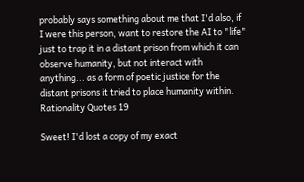probably says something about me that I'd also, if I were this person, want to restore the AI to "life" just to trap it in a distant prison from which it can observe humanity, but not interact with anything... as a form of poetic justice for the distant prisons it tried to place humanity within.
Rationality Quotes 19

Sweet! I'd lost a copy of my exact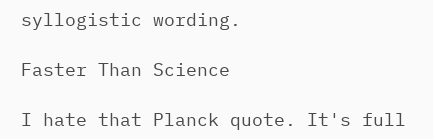syllogistic wording.

Faster Than Science

I hate that Planck quote. It's full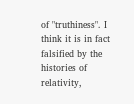of "truthiness". I think it is in fact falsified by the histories of relativity,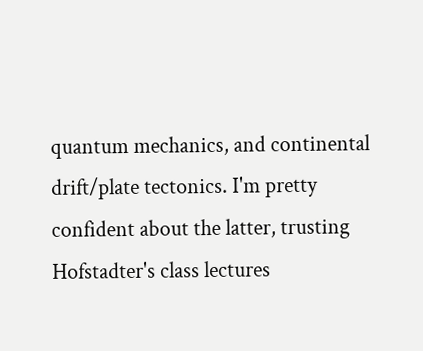quantum mechanics, and continental drift/plate tectonics. I'm pretty confident about the latter, trusting Hofstadter's class lectures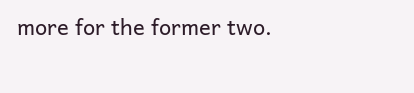more for the former two.